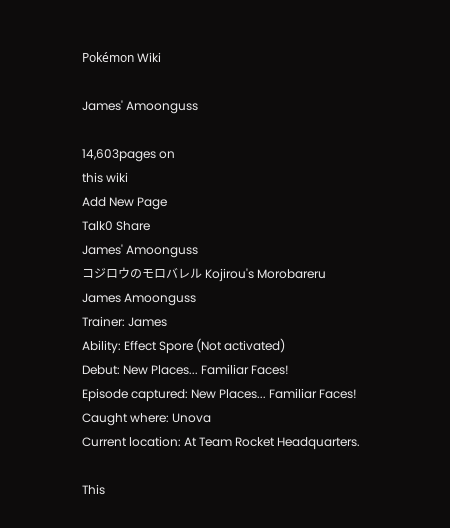Pokémon Wiki

James' Amoonguss

14,603pages on
this wiki
Add New Page
Talk0 Share
James' Amoonguss
コジロウのモロバレル Kojirou's Morobareru
James Amoonguss
Trainer: James
Ability: Effect Spore (Not activated)
Debut: New Places... Familiar Faces!
Episode captured: New Places... Familiar Faces!
Caught where: Unova
Current location: At Team Rocket Headquarters.

This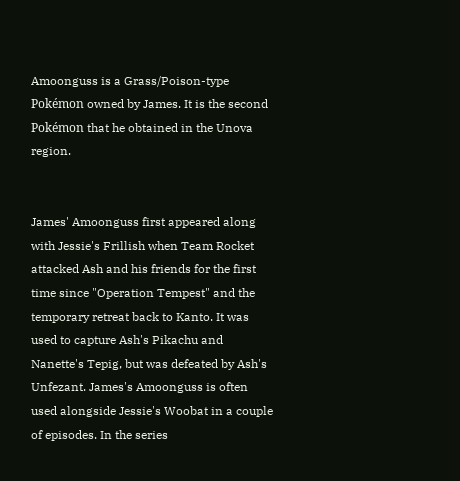Amoonguss is a Grass/Poison-type Pokémon owned by James. It is the second Pokémon that he obtained in the Unova region.


James' Amoonguss first appeared along with Jessie's Frillish when Team Rocket attacked Ash and his friends for the first time since "Operation Tempest" and the temporary retreat back to Kanto. It was used to capture Ash's Pikachu and Nanette's Tepig, but was defeated by Ash's Unfezant. James's Amoonguss is often used alongside Jessie's Woobat in a couple of episodes. In the series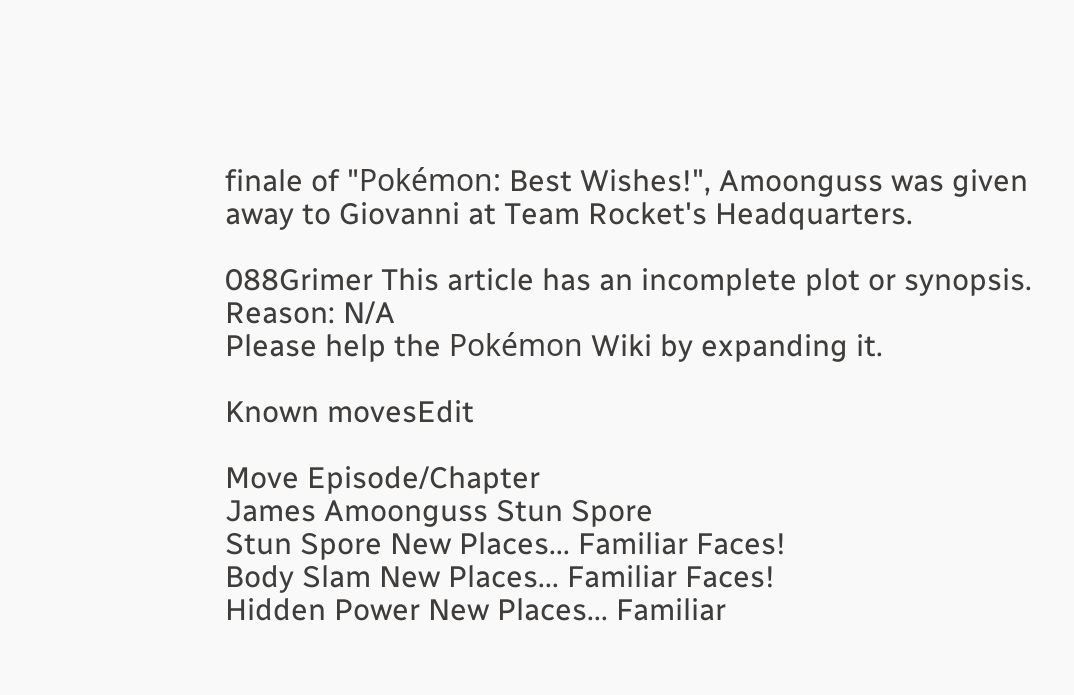finale of "Pokémon: Best Wishes!", Amoonguss was given away to Giovanni at Team Rocket's Headquarters.

088Grimer This article has an incomplete plot or synopsis.
Reason: N/A
Please help the Pokémon Wiki by expanding it.

Known movesEdit

Move Episode/Chapter
James Amoonguss Stun Spore
Stun Spore New Places... Familiar Faces!
Body Slam New Places... Familiar Faces!
Hidden Power New Places... Familiar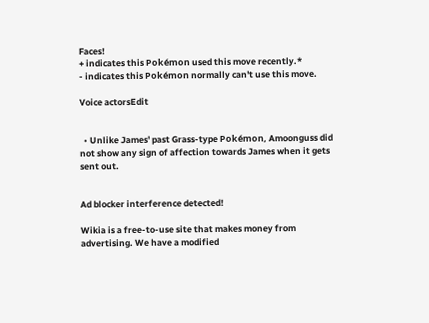Faces!
+ indicates this Pokémon used this move recently.*
- indicates this Pokémon normally can't use this move.

Voice actorsEdit


  • Unlike James' past Grass-type Pokémon, Amoonguss did not show any sign of affection towards James when it gets sent out.


Ad blocker interference detected!

Wikia is a free-to-use site that makes money from advertising. We have a modified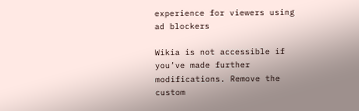experience for viewers using ad blockers

Wikia is not accessible if you’ve made further modifications. Remove the custom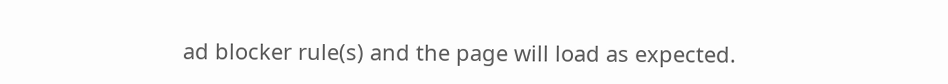ad blocker rule(s) and the page will load as expected.